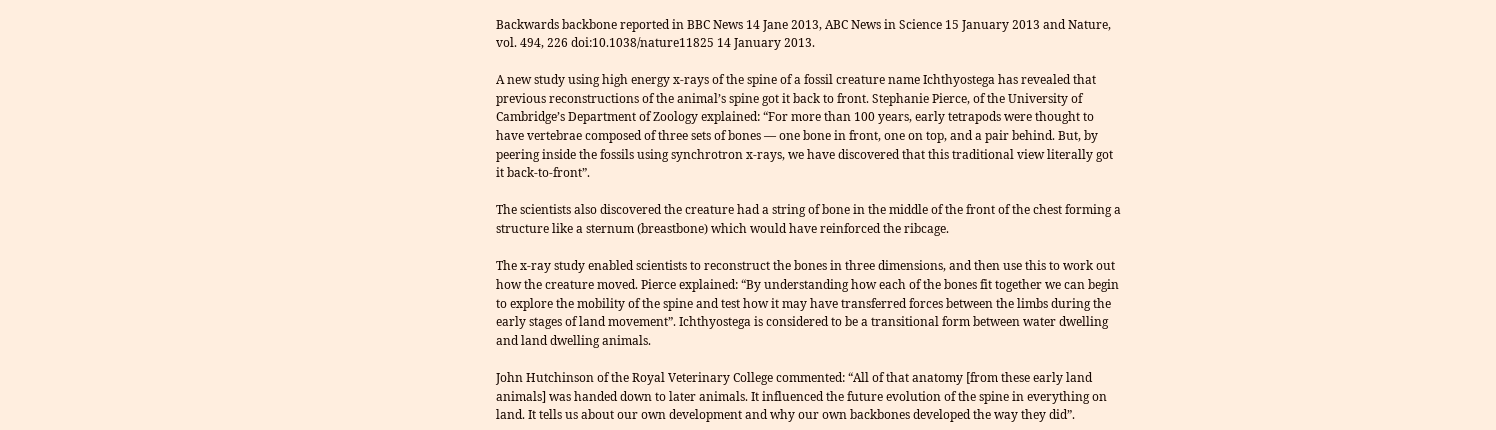Backwards backbone reported in BBC News 14 Jane 2013, ABC News in Science 15 January 2013 and Nature, vol. 494, 226 doi:10.1038/nature11825 14 January 2013.

A new study using high energy x-rays of the spine of a fossil creature name Ichthyostega has revealed that previous reconstructions of the animal’s spine got it back to front. Stephanie Pierce, of the University of Cambridge’s Department of Zoology explained: “For more than 100 years, early tetrapods were thought to have vertebrae composed of three sets of bones — one bone in front, one on top, and a pair behind. But, by peering inside the fossils using synchrotron x-rays, we have discovered that this traditional view literally got it back-to-front”.

The scientists also discovered the creature had a string of bone in the middle of the front of the chest forming a structure like a sternum (breastbone) which would have reinforced the ribcage.

The x-ray study enabled scientists to reconstruct the bones in three dimensions, and then use this to work out how the creature moved. Pierce explained: “By understanding how each of the bones fit together we can begin to explore the mobility of the spine and test how it may have transferred forces between the limbs during the early stages of land movement”. Ichthyostega is considered to be a transitional form between water dwelling and land dwelling animals.

John Hutchinson of the Royal Veterinary College commented: “All of that anatomy [from these early land animals] was handed down to later animals. It influenced the future evolution of the spine in everything on land. It tells us about our own development and why our own backbones developed the way they did”.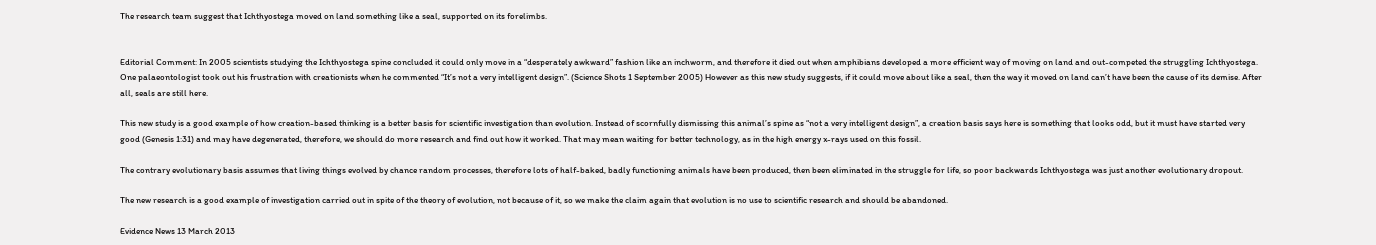The research team suggest that Ichthyostega moved on land something like a seal, supported on its forelimbs.


Editorial Comment: In 2005 scientists studying the Ichthyostega spine concluded it could only move in a “desperately awkward” fashion like an inchworm, and therefore it died out when amphibians developed a more efficient way of moving on land and out-competed the struggling Ichthyostega. One palaeontologist took out his frustration with creationists when he commented “It’s not a very intelligent design”. (Science Shots 1 September 2005) However as this new study suggests, if it could move about like a seal, then the way it moved on land can’t have been the cause of its demise. After all, seals are still here.

This new study is a good example of how creation-based thinking is a better basis for scientific investigation than evolution. Instead of scornfully dismissing this animal’s spine as “not a very intelligent design”, a creation basis says here is something that looks odd, but it must have started very good (Genesis 1:31) and may have degenerated, therefore, we should do more research and find out how it worked. That may mean waiting for better technology, as in the high energy x-rays used on this fossil.

The contrary evolutionary basis assumes that living things evolved by chance random processes, therefore lots of half-baked, badly functioning animals have been produced, then been eliminated in the struggle for life, so poor backwards Ichthyostega was just another evolutionary dropout.

The new research is a good example of investigation carried out in spite of the theory of evolution, not because of it, so we make the claim again that evolution is no use to scientific research and should be abandoned.

Evidence News 13 March 2013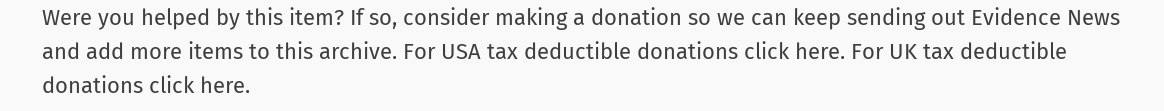Were you helped by this item? If so, consider making a donation so we can keep sending out Evidence News and add more items to this archive. For USA tax deductible donations click here. For UK tax deductible donations click here.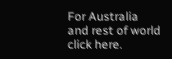For Australia and rest of world click here.